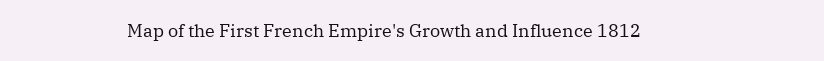Map of the First French Empire's Growth and Influence 1812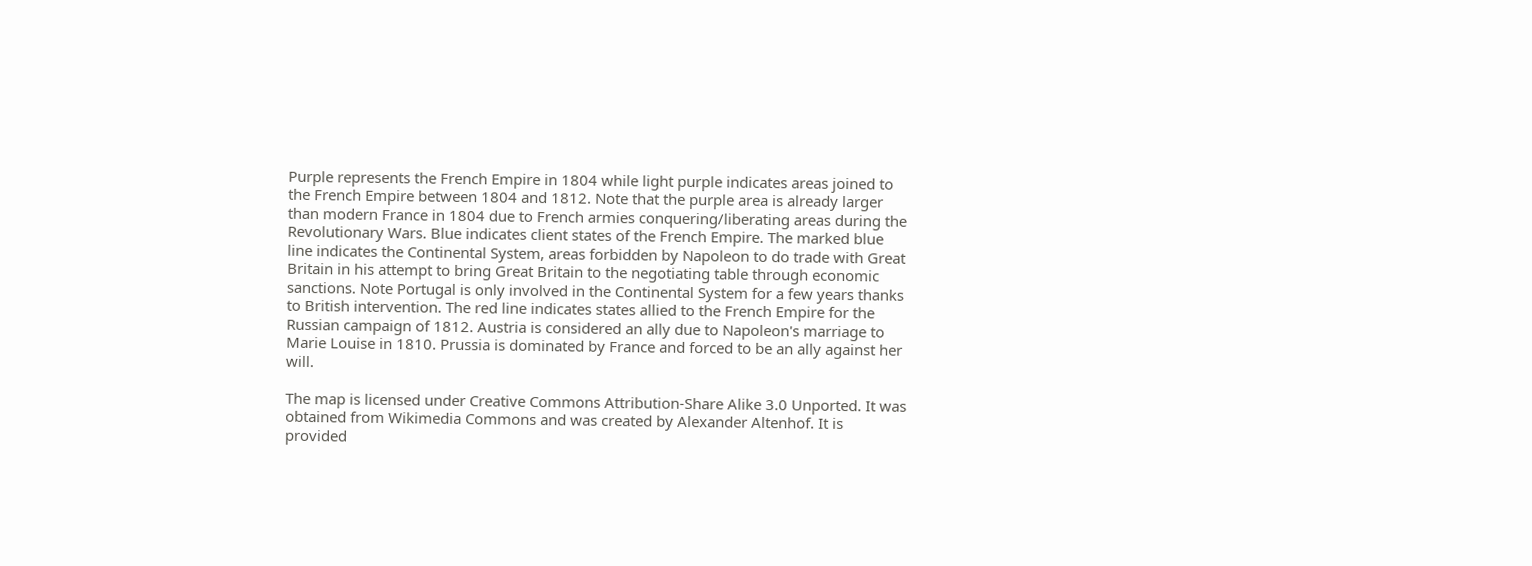Purple represents the French Empire in 1804 while light purple indicates areas joined to the French Empire between 1804 and 1812. Note that the purple area is already larger than modern France in 1804 due to French armies conquering/liberating areas during the Revolutionary Wars. Blue indicates client states of the French Empire. The marked blue line indicates the Continental System, areas forbidden by Napoleon to do trade with Great Britain in his attempt to bring Great Britain to the negotiating table through economic sanctions. Note Portugal is only involved in the Continental System for a few years thanks to British intervention. The red line indicates states allied to the French Empire for the Russian campaign of 1812. Austria is considered an ally due to Napoleon's marriage to Marie Louise in 1810. Prussia is dominated by France and forced to be an ally against her will.

The map is licensed under Creative Commons Attribution-Share Alike 3.0 Unported. It was obtained from Wikimedia Commons and was created by Alexander Altenhof. It is provided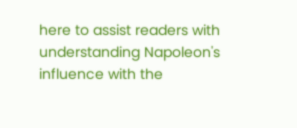here to assist readers with understanding Napoleon's influence with the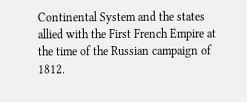Continental System and the states allied with the First French Empire at the time of the Russian campaign of 1812.